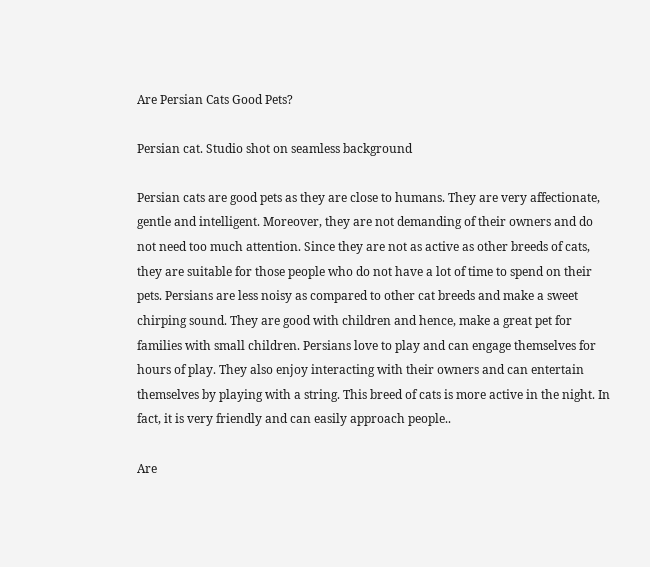Are Persian Cats Good Pets?

Persian cat. Studio shot on seamless background

Persian cats are good pets as they are close to humans. They are very affectionate, gentle and intelligent. Moreover, they are not demanding of their owners and do not need too much attention. Since they are not as active as other breeds of cats, they are suitable for those people who do not have a lot of time to spend on their pets. Persians are less noisy as compared to other cat breeds and make a sweet chirping sound. They are good with children and hence, make a great pet for families with small children. Persians love to play and can engage themselves for hours of play. They also enjoy interacting with their owners and can entertain themselves by playing with a string. This breed of cats is more active in the night. In fact, it is very friendly and can easily approach people..

Are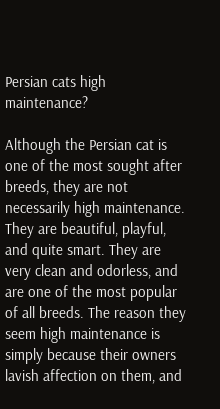Persian cats high maintenance?

Although the Persian cat is one of the most sought after breeds, they are not necessarily high maintenance. They are beautiful, playful, and quite smart. They are very clean and odorless, and are one of the most popular of all breeds. The reason they seem high maintenance is simply because their owners lavish affection on them, and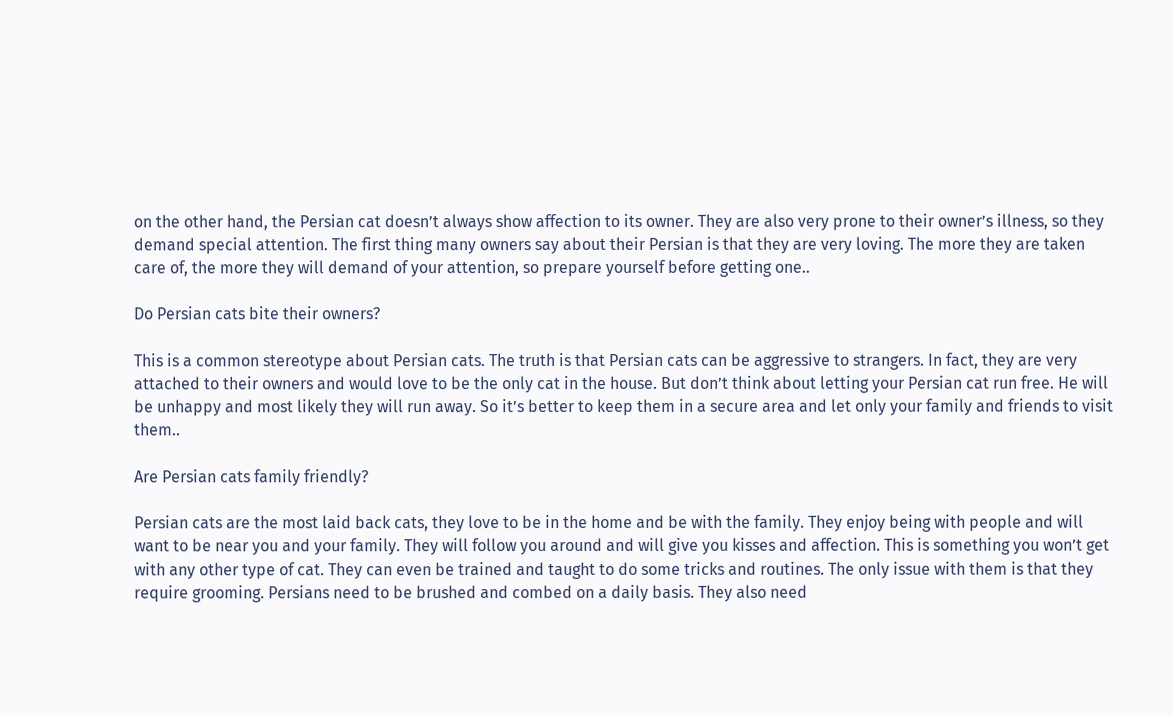on the other hand, the Persian cat doesn’t always show affection to its owner. They are also very prone to their owner’s illness, so they demand special attention. The first thing many owners say about their Persian is that they are very loving. The more they are taken care of, the more they will demand of your attention, so prepare yourself before getting one..

Do Persian cats bite their owners?

This is a common stereotype about Persian cats. The truth is that Persian cats can be aggressive to strangers. In fact, they are very attached to their owners and would love to be the only cat in the house. But don’t think about letting your Persian cat run free. He will be unhappy and most likely they will run away. So it’s better to keep them in a secure area and let only your family and friends to visit them..

Are Persian cats family friendly?

Persian cats are the most laid back cats, they love to be in the home and be with the family. They enjoy being with people and will want to be near you and your family. They will follow you around and will give you kisses and affection. This is something you won’t get with any other type of cat. They can even be trained and taught to do some tricks and routines. The only issue with them is that they require grooming. Persians need to be brushed and combed on a daily basis. They also need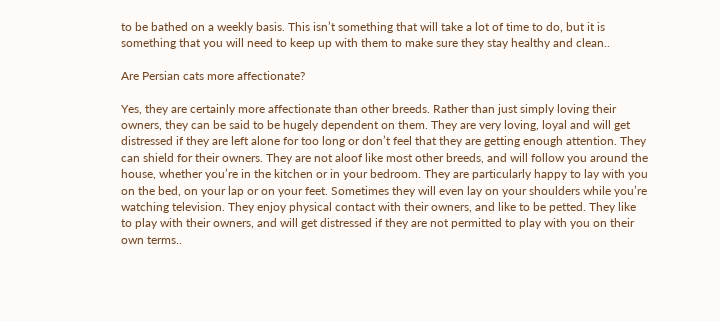to be bathed on a weekly basis. This isn’t something that will take a lot of time to do, but it is something that you will need to keep up with them to make sure they stay healthy and clean..

Are Persian cats more affectionate?

Yes, they are certainly more affectionate than other breeds. Rather than just simply loving their owners, they can be said to be hugely dependent on them. They are very loving, loyal and will get distressed if they are left alone for too long or don’t feel that they are getting enough attention. They can shield for their owners. They are not aloof like most other breeds, and will follow you around the house, whether you’re in the kitchen or in your bedroom. They are particularly happy to lay with you on the bed, on your lap or on your feet. Sometimes they will even lay on your shoulders while you’re watching television. They enjoy physical contact with their owners, and like to be petted. They like to play with their owners, and will get distressed if they are not permitted to play with you on their own terms..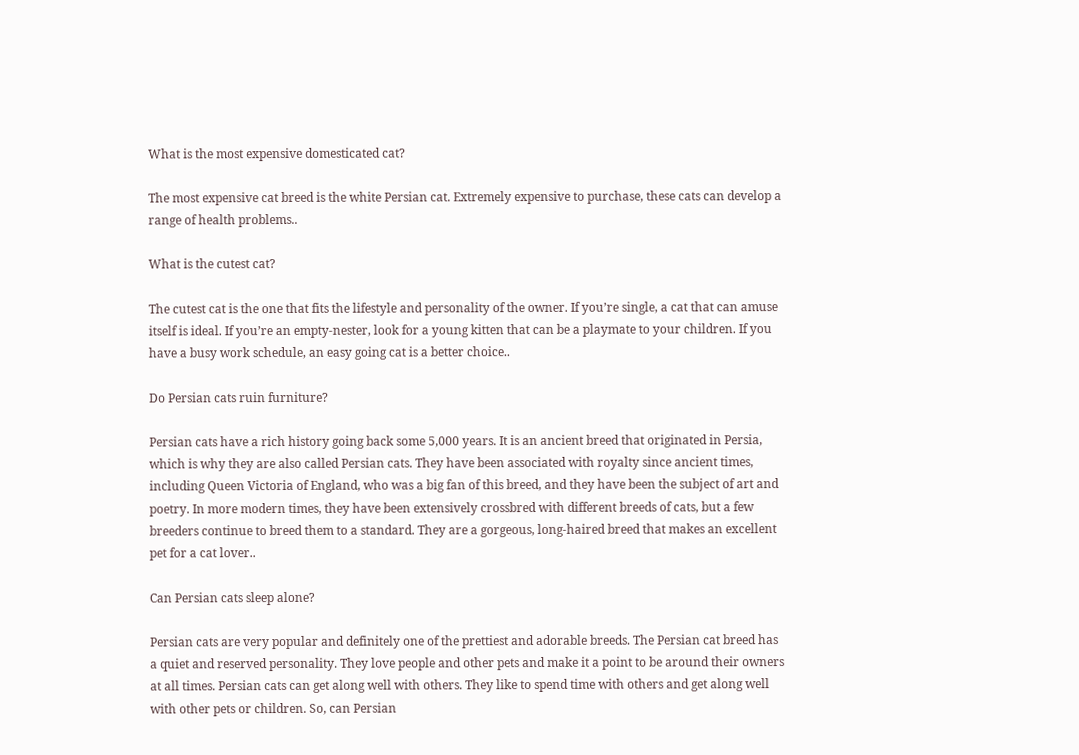What is the most expensive domesticated cat?

The most expensive cat breed is the white Persian cat. Extremely expensive to purchase, these cats can develop a range of health problems..

What is the cutest cat?

The cutest cat is the one that fits the lifestyle and personality of the owner. If you’re single, a cat that can amuse itself is ideal. If you’re an empty-nester, look for a young kitten that can be a playmate to your children. If you have a busy work schedule, an easy going cat is a better choice..

Do Persian cats ruin furniture?

Persian cats have a rich history going back some 5,000 years. It is an ancient breed that originated in Persia, which is why they are also called Persian cats. They have been associated with royalty since ancient times, including Queen Victoria of England, who was a big fan of this breed, and they have been the subject of art and poetry. In more modern times, they have been extensively crossbred with different breeds of cats, but a few breeders continue to breed them to a standard. They are a gorgeous, long-haired breed that makes an excellent pet for a cat lover..

Can Persian cats sleep alone?

Persian cats are very popular and definitely one of the prettiest and adorable breeds. The Persian cat breed has a quiet and reserved personality. They love people and other pets and make it a point to be around their owners at all times. Persian cats can get along well with others. They like to spend time with others and get along well with other pets or children. So, can Persian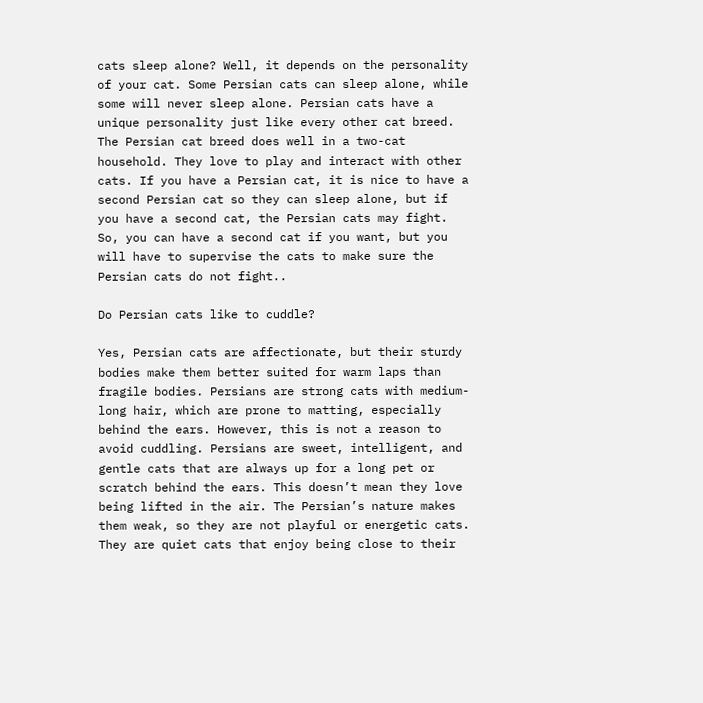cats sleep alone? Well, it depends on the personality of your cat. Some Persian cats can sleep alone, while some will never sleep alone. Persian cats have a unique personality just like every other cat breed. The Persian cat breed does well in a two-cat household. They love to play and interact with other cats. If you have a Persian cat, it is nice to have a second Persian cat so they can sleep alone, but if you have a second cat, the Persian cats may fight. So, you can have a second cat if you want, but you will have to supervise the cats to make sure the Persian cats do not fight..

Do Persian cats like to cuddle?

Yes, Persian cats are affectionate, but their sturdy bodies make them better suited for warm laps than fragile bodies. Persians are strong cats with medium-long hair, which are prone to matting, especially behind the ears. However, this is not a reason to avoid cuddling. Persians are sweet, intelligent, and gentle cats that are always up for a long pet or scratch behind the ears. This doesn’t mean they love being lifted in the air. The Persian’s nature makes them weak, so they are not playful or energetic cats. They are quiet cats that enjoy being close to their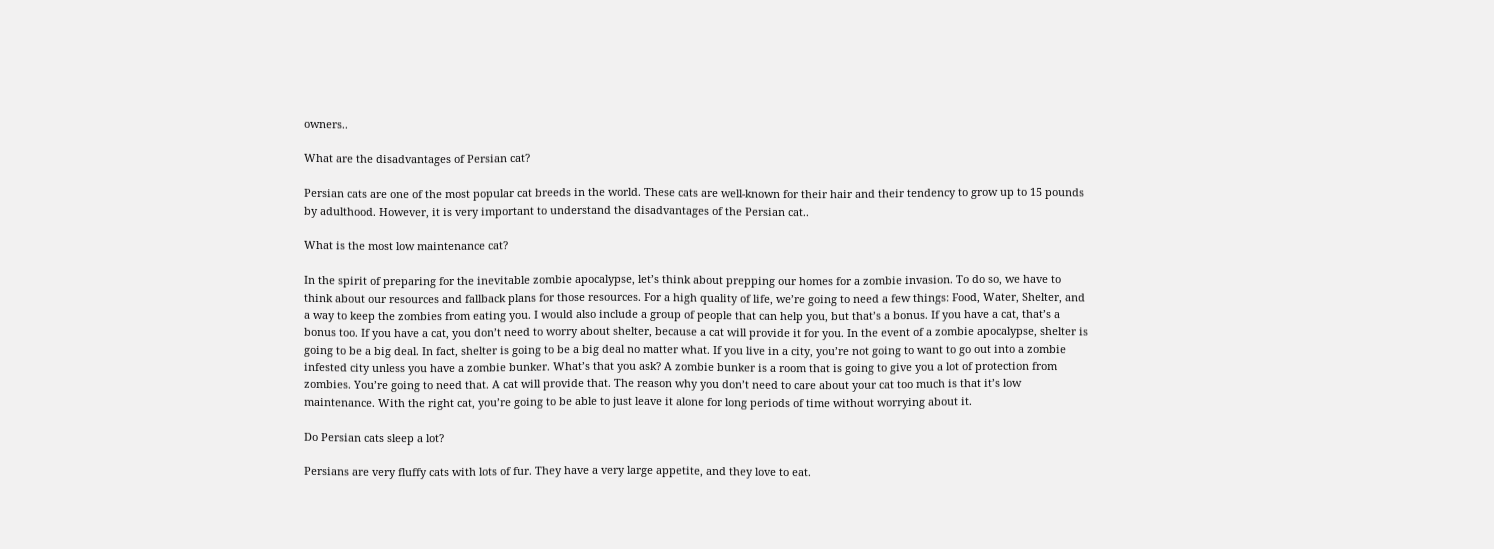owners..

What are the disadvantages of Persian cat?

Persian cats are one of the most popular cat breeds in the world. These cats are well-known for their hair and their tendency to grow up to 15 pounds by adulthood. However, it is very important to understand the disadvantages of the Persian cat..

What is the most low maintenance cat?

In the spirit of preparing for the inevitable zombie apocalypse, let’s think about prepping our homes for a zombie invasion. To do so, we have to think about our resources and fallback plans for those resources. For a high quality of life, we’re going to need a few things: Food, Water, Shelter, and a way to keep the zombies from eating you. I would also include a group of people that can help you, but that’s a bonus. If you have a cat, that’s a bonus too. If you have a cat, you don’t need to worry about shelter, because a cat will provide it for you. In the event of a zombie apocalypse, shelter is going to be a big deal. In fact, shelter is going to be a big deal no matter what. If you live in a city, you’re not going to want to go out into a zombie infested city unless you have a zombie bunker. What’s that you ask? A zombie bunker is a room that is going to give you a lot of protection from zombies. You’re going to need that. A cat will provide that. The reason why you don’t need to care about your cat too much is that it’s low maintenance. With the right cat, you’re going to be able to just leave it alone for long periods of time without worrying about it.

Do Persian cats sleep a lot?

Persians are very fluffy cats with lots of fur. They have a very large appetite, and they love to eat.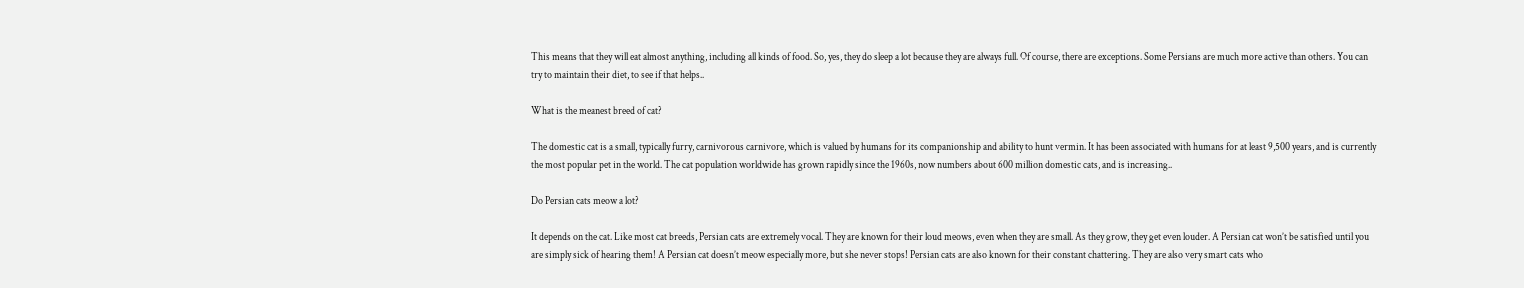This means that they will eat almost anything, including all kinds of food. So, yes, they do sleep a lot because they are always full. Of course, there are exceptions. Some Persians are much more active than others. You can try to maintain their diet, to see if that helps..

What is the meanest breed of cat?

The domestic cat is a small, typically furry, carnivorous carnivore, which is valued by humans for its companionship and ability to hunt vermin. It has been associated with humans for at least 9,500 years, and is currently the most popular pet in the world. The cat population worldwide has grown rapidly since the 1960s, now numbers about 600 million domestic cats, and is increasing..

Do Persian cats meow a lot?

It depends on the cat. Like most cat breeds, Persian cats are extremely vocal. They are known for their loud meows, even when they are small. As they grow, they get even louder. A Persian cat won’t be satisfied until you are simply sick of hearing them! A Persian cat doesn’t meow especially more, but she never stops! Persian cats are also known for their constant chattering. They are also very smart cats who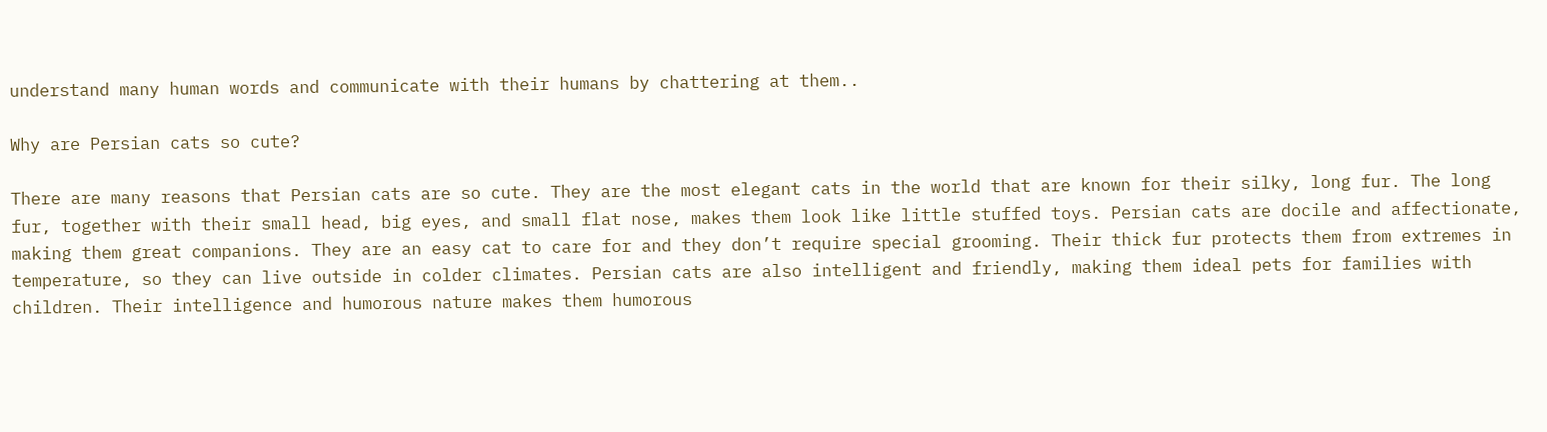understand many human words and communicate with their humans by chattering at them..

Why are Persian cats so cute?

There are many reasons that Persian cats are so cute. They are the most elegant cats in the world that are known for their silky, long fur. The long fur, together with their small head, big eyes, and small flat nose, makes them look like little stuffed toys. Persian cats are docile and affectionate, making them great companions. They are an easy cat to care for and they don’t require special grooming. Their thick fur protects them from extremes in temperature, so they can live outside in colder climates. Persian cats are also intelligent and friendly, making them ideal pets for families with children. Their intelligence and humorous nature makes them humorous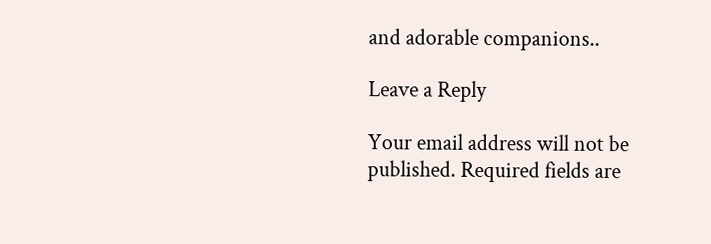and adorable companions..

Leave a Reply

Your email address will not be published. Required fields are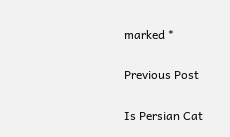marked *

Previous Post

Is Persian Cat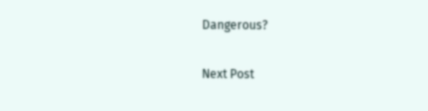Dangerous?

Next Post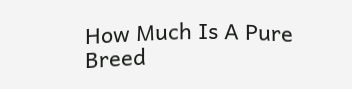How Much Is A Pure Breed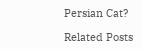Persian Cat?

Related Posts